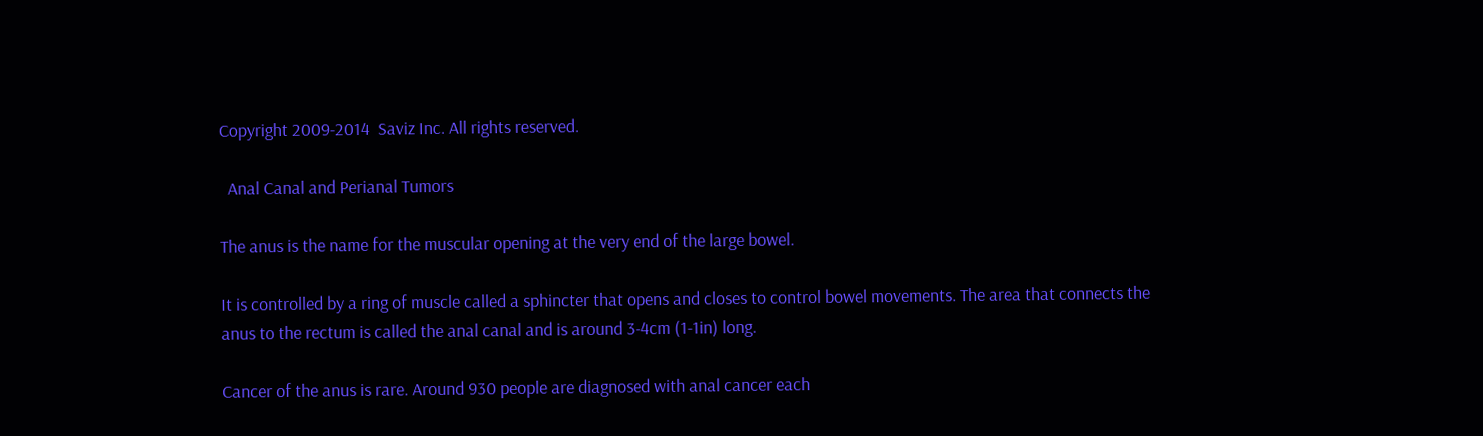Copyright 2009-2014  Saviz Inc. All rights reserved.

  Anal Canal and Perianal Tumors

The anus is the name for the muscular opening at the very end of the large bowel.

It is controlled by a ring of muscle called a sphincter that opens and closes to control bowel movements. The area that connects the anus to the rectum is called the anal canal and is around 3-4cm (1-1in) long.

Cancer of the anus is rare. Around 930 people are diagnosed with anal cancer each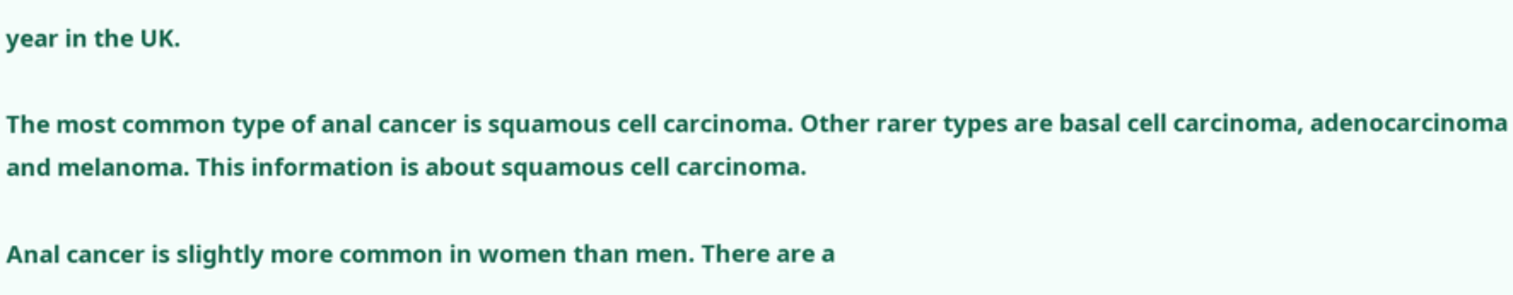year in the UK.

The most common type of anal cancer is squamous cell carcinoma. Other rarer types are basal cell carcinoma, adenocarcinoma and melanoma. This information is about squamous cell carcinoma.

Anal cancer is slightly more common in women than men. There are a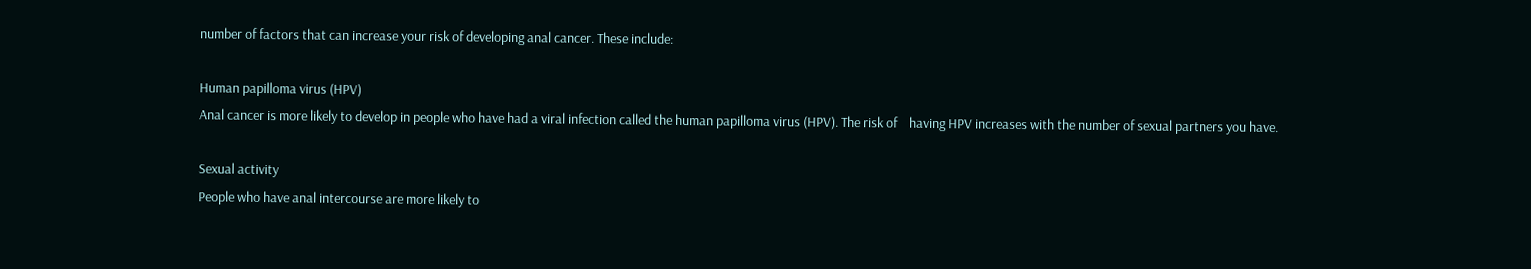number of factors that can increase your risk of developing anal cancer. These include:

Human papilloma virus (HPV)
Anal cancer is more likely to develop in people who have had a viral infection called the human papilloma virus (HPV). The risk of    having HPV increases with the number of sexual partners you have.

Sexual activity
People who have anal intercourse are more likely to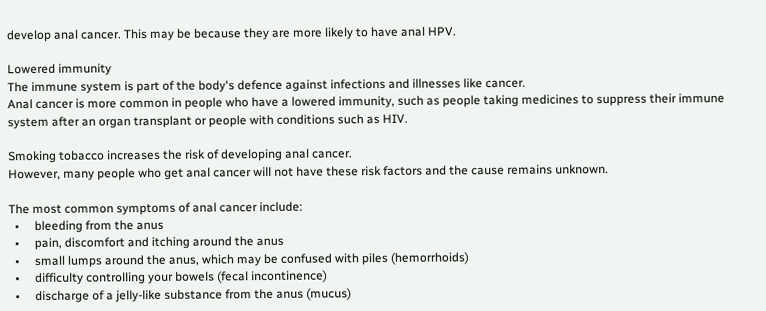develop anal cancer. This may be because they are more likely to have anal HPV.

Lowered immunity
The immune system is part of the body's defence against infections and illnesses like cancer.
Anal cancer is more common in people who have a lowered immunity, such as people taking medicines to suppress their immune system after an organ transplant or people with conditions such as HIV.

Smoking tobacco increases the risk of developing anal cancer.
However, many people who get anal cancer will not have these risk factors and the cause remains unknown.

The most common symptoms of anal cancer include:
  •     bleeding from the anus
  •     pain, discomfort and itching around the anus
  •     small lumps around the anus, which may be confused with piles (hemorrhoids)
  •     difficulty controlling your bowels (fecal incontinence)
  •     discharge of a jelly-like substance from the anus (mucus)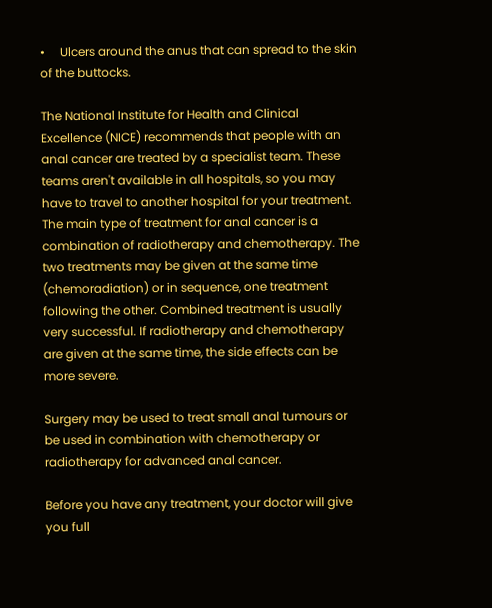•     Ulcers around the anus that can spread to the skin of the buttocks.

The National Institute for Health and Clinical Excellence (NICE) recommends that people with an anal cancer are treated by a specialist team. These teams aren't available in all hospitals, so you may have to travel to another hospital for your treatment. The main type of treatment for anal cancer is a combination of radiotherapy and chemotherapy. The two treatments may be given at the same time (chemoradiation) or in sequence, one treatment following the other. Combined treatment is usually very successful. If radiotherapy and chemotherapy are given at the same time, the side effects can be more severe.

Surgery may be used to treat small anal tumours or be used in combination with chemotherapy or radiotherapy for advanced anal cancer.

Before you have any treatment, your doctor will give you full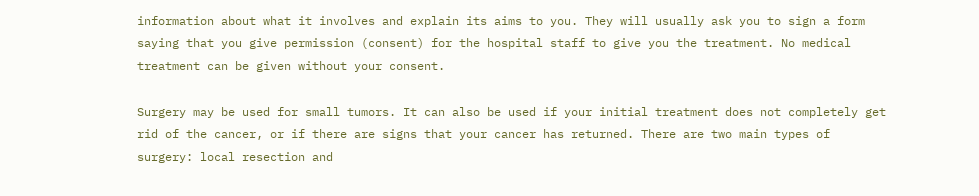information about what it involves and explain its aims to you. They will usually ask you to sign a form saying that you give permission (consent) for the hospital staff to give you the treatment. No medical treatment can be given without your consent.

Surgery may be used for small tumors. It can also be used if your initial treatment does not completely get rid of the cancer, or if there are signs that your cancer has returned. There are two main types of surgery: local resection and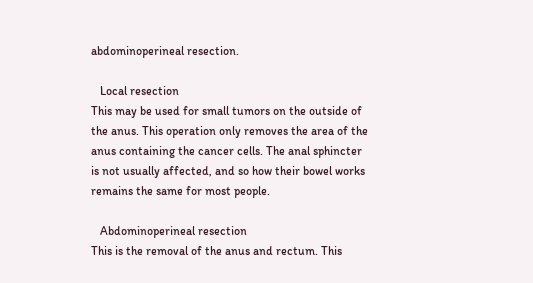abdominoperineal resection.

   Local resection
This may be used for small tumors on the outside of the anus. This operation only removes the area of the anus containing the cancer cells. The anal sphincter is not usually affected, and so how their bowel works remains the same for most people.

   Abdominoperineal resection
This is the removal of the anus and rectum. This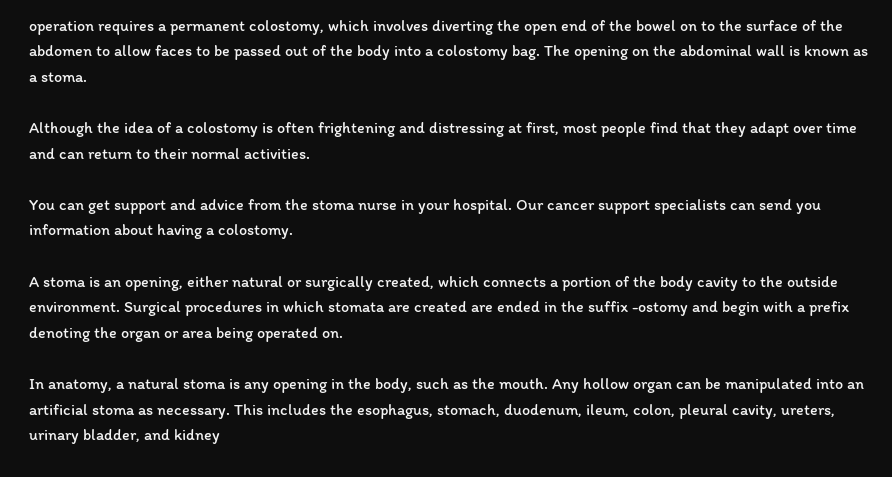operation requires a permanent colostomy, which involves diverting the open end of the bowel on to the surface of the abdomen to allow faces to be passed out of the body into a colostomy bag. The opening on the abdominal wall is known as a stoma.

Although the idea of a colostomy is often frightening and distressing at first, most people find that they adapt over time and can return to their normal activities.

You can get support and advice from the stoma nurse in your hospital. Our cancer support specialists can send you information about having a colostomy.

A stoma is an opening, either natural or surgically created, which connects a portion of the body cavity to the outside environment. Surgical procedures in which stomata are created are ended in the suffix -ostomy and begin with a prefix denoting the organ or area being operated on.

In anatomy, a natural stoma is any opening in the body, such as the mouth. Any hollow organ can be manipulated into an artificial stoma as necessary. This includes the esophagus, stomach, duodenum, ileum, colon, pleural cavity, ureters, urinary bladder, and kidney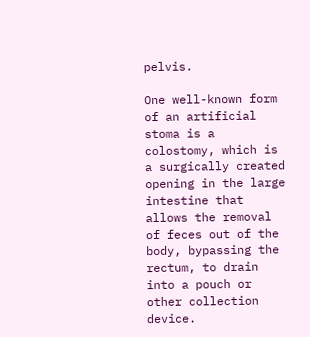pelvis.

One well-known form of an artificial stoma is a colostomy, which is a surgically created opening in the large intestine that allows the removal of feces out of the body, bypassing the rectum, to drain into a pouch or other collection device.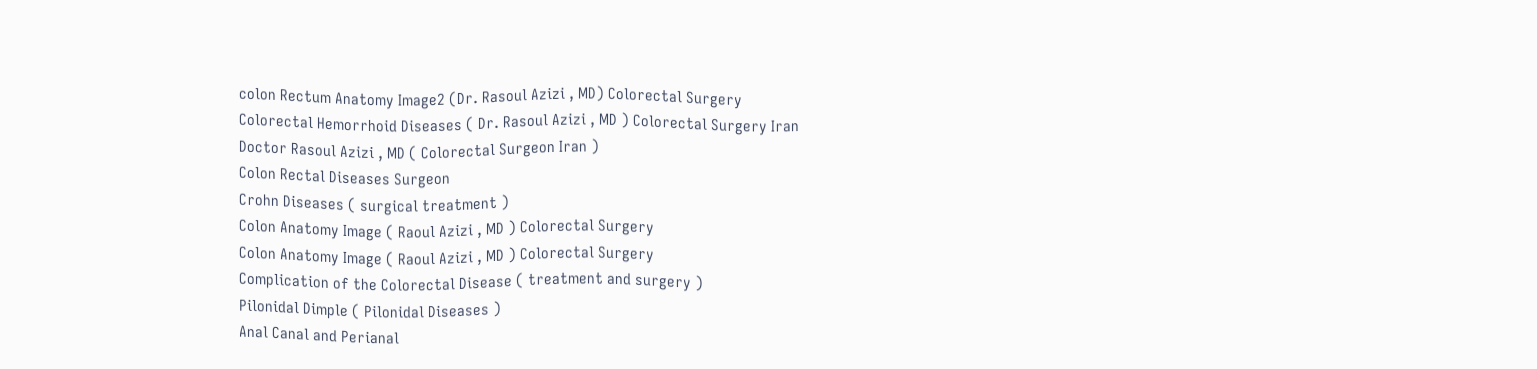colon Rectum Anatomy Image2 (Dr. Rasoul Azizi , MD) Colorectal Surgery
Colorectal Hemorrhoid Diseases ( Dr. Rasoul Azizi , MD ) Colorectal Surgery Iran
Doctor Rasoul Azizi , MD ( Colorectal Surgeon Iran )
Colon Rectal Diseases Surgeon
Crohn Diseases ( surgical treatment )
Colon Anatomy Image ( Raoul Azizi , MD ) Colorectal Surgery
Colon Anatomy Image ( Raoul Azizi , MD ) Colorectal Surgery
Complication of the Colorectal Disease ( treatment and surgery )
Pilonidal Dimple ( Pilonidal Diseases )
Anal Canal and Perianal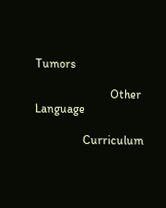Tumors

                         Other Language

                Curriculum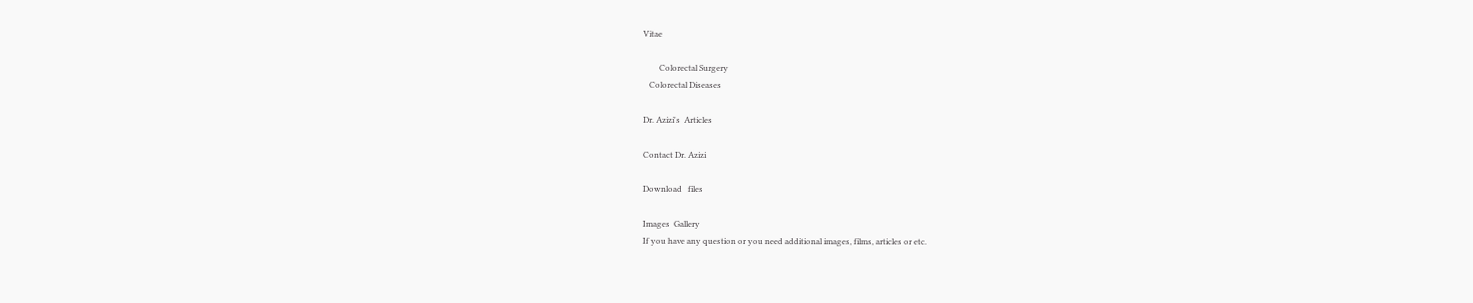Vitae

        Colorectal Surgery
   Colorectal Diseases

Dr. Azizi's  Articles

Contact Dr. Azizi

Download   files

Images  Gallery
If you have any question or you need additional images, films, articles or etc.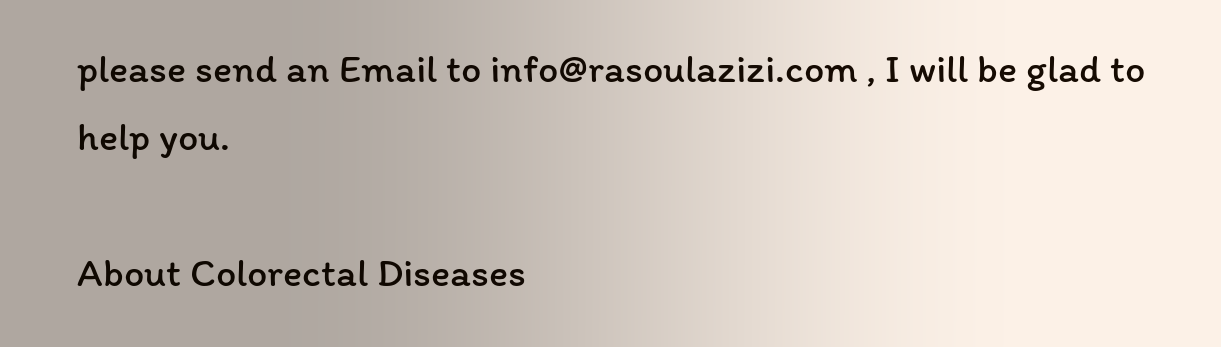please send an Email to info@rasoulazizi.com , I will be glad to help you.

About Colorectal Diseases